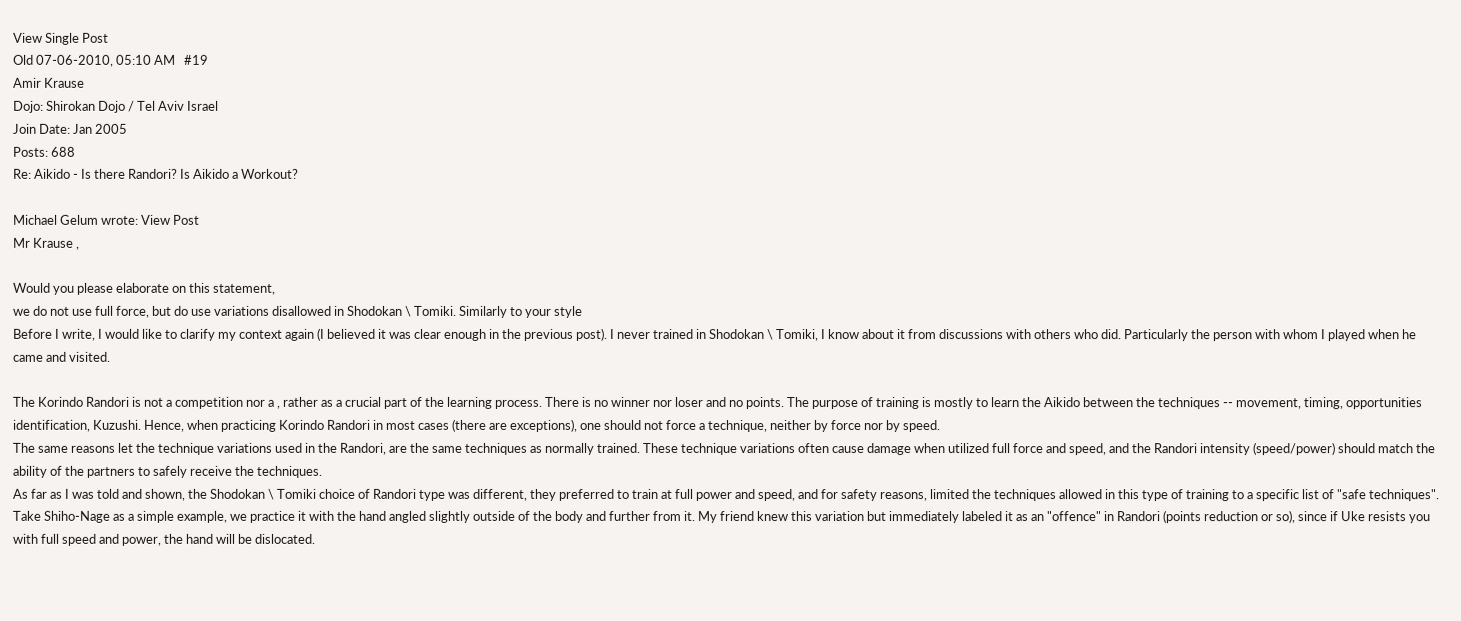View Single Post
Old 07-06-2010, 05:10 AM   #19
Amir Krause
Dojo: Shirokan Dojo / Tel Aviv Israel
Join Date: Jan 2005
Posts: 688
Re: Aikido - Is there Randori? Is Aikido a Workout?

Michael Gelum wrote: View Post
Mr Krause ,

Would you please elaborate on this statement,
we do not use full force, but do use variations disallowed in Shodokan \ Tomiki. Similarly to your style
Before I write, I would like to clarify my context again (I believed it was clear enough in the previous post). I never trained in Shodokan \ Tomiki, I know about it from discussions with others who did. Particularly the person with whom I played when he came and visited.

The Korindo Randori is not a competition nor a , rather as a crucial part of the learning process. There is no winner nor loser and no points. The purpose of training is mostly to learn the Aikido between the techniques -- movement, timing, opportunities identification, Kuzushi. Hence, when practicing Korindo Randori in most cases (there are exceptions), one should not force a technique, neither by force nor by speed.
The same reasons let the technique variations used in the Randori, are the same techniques as normally trained. These technique variations often cause damage when utilized full force and speed, and the Randori intensity (speed/power) should match the ability of the partners to safely receive the techniques.
As far as I was told and shown, the Shodokan \ Tomiki choice of Randori type was different, they preferred to train at full power and speed, and for safety reasons, limited the techniques allowed in this type of training to a specific list of "safe techniques".
Take Shiho-Nage as a simple example, we practice it with the hand angled slightly outside of the body and further from it. My friend knew this variation but immediately labeled it as an "offence" in Randori (points reduction or so), since if Uke resists you with full speed and power, the hand will be dislocated.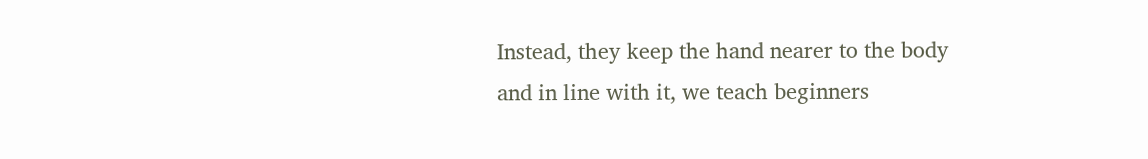Instead, they keep the hand nearer to the body and in line with it, we teach beginners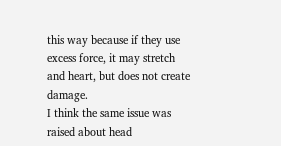this way because if they use excess force, it may stretch and heart, but does not create damage.
I think the same issue was raised about head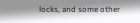locks, and some other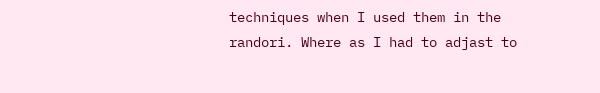techniques when I used them in the randori. Where as I had to adjast to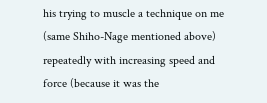his trying to muscle a technique on me (same Shiho-Nage mentioned above) repeatedly with increasing speed and force (because it was the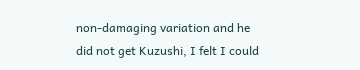non-damaging variation and he did not get Kuzushi, I felt I could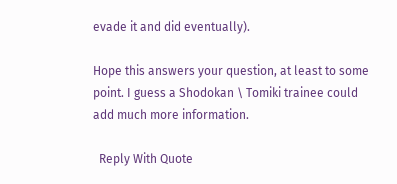evade it and did eventually).

Hope this answers your question, at least to some point. I guess a Shodokan \ Tomiki trainee could add much more information.

  Reply With Quote